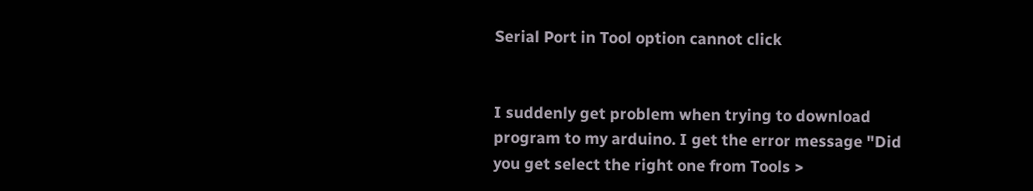Serial Port in Tool option cannot click


I suddenly get problem when trying to download program to my arduino. I get the error message "Did you get select the right one from Tools >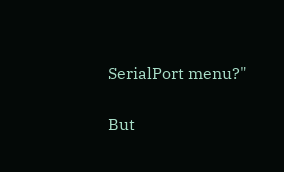SerialPort menu?"

But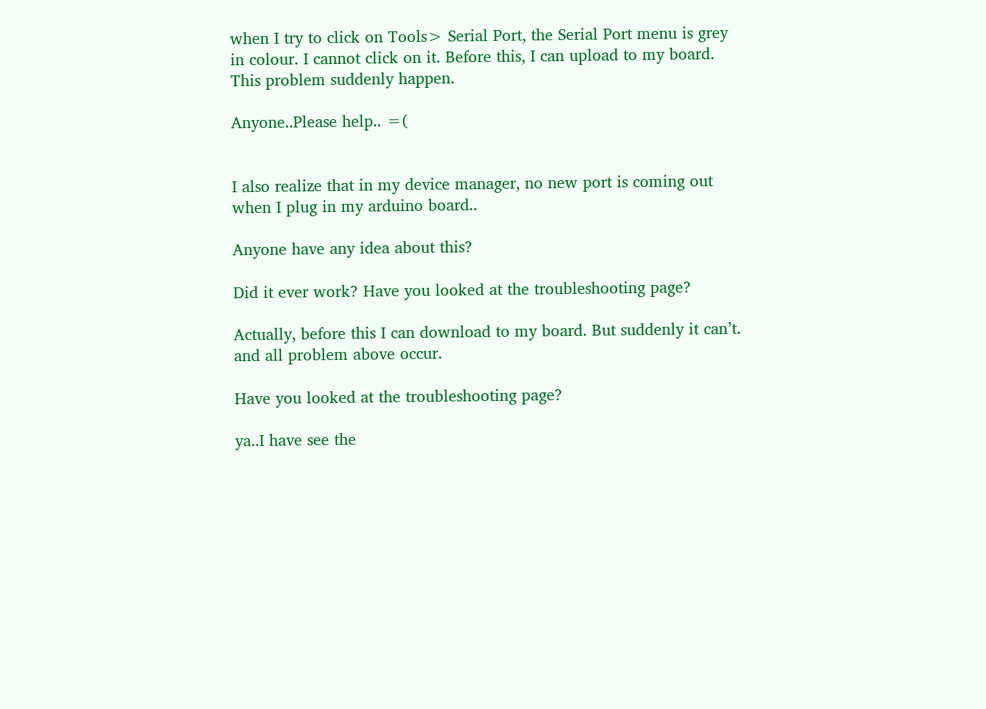when I try to click on Tools> Serial Port, the Serial Port menu is grey in colour. I cannot click on it. Before this, I can upload to my board. This problem suddenly happen.

Anyone..Please help.. =(


I also realize that in my device manager, no new port is coming out when I plug in my arduino board..

Anyone have any idea about this?

Did it ever work? Have you looked at the troubleshooting page?

Actually, before this I can download to my board. But suddenly it can’t. and all problem above occur.

Have you looked at the troubleshooting page?

ya..I have see the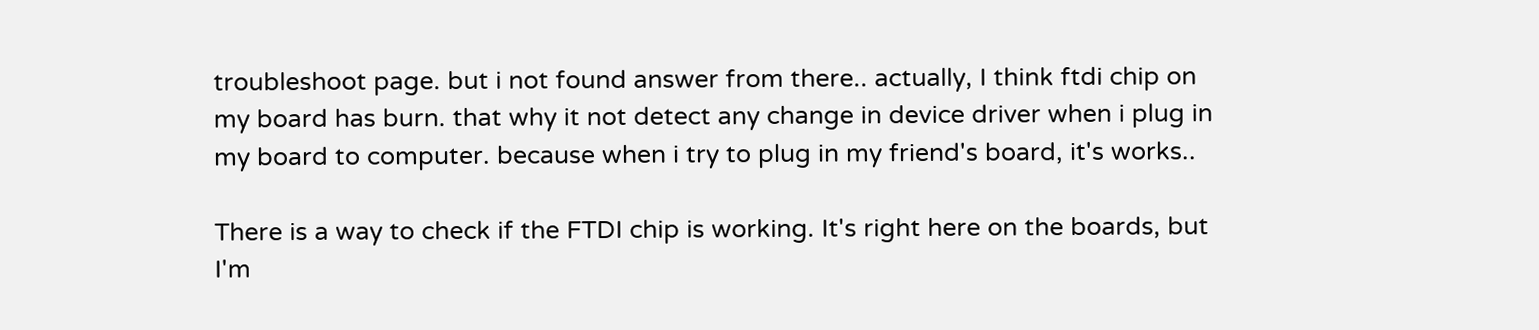troubleshoot page. but i not found answer from there.. actually, I think ftdi chip on my board has burn. that why it not detect any change in device driver when i plug in my board to computer. because when i try to plug in my friend's board, it's works..

There is a way to check if the FTDI chip is working. It's right here on the boards, but I'm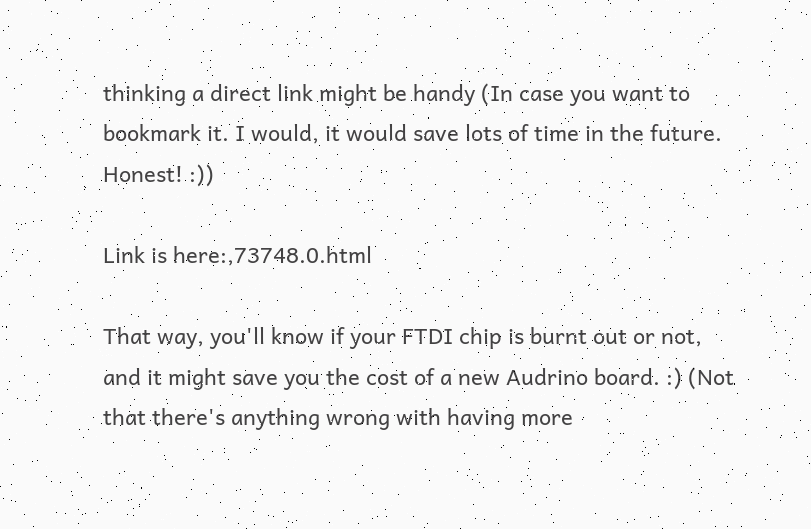thinking a direct link might be handy (In case you want to bookmark it. I would, it would save lots of time in the future. Honest! :))

Link is here:,73748.0.html

That way, you'll know if your FTDI chip is burnt out or not, and it might save you the cost of a new Audrino board. :) (Not that there's anything wrong with having more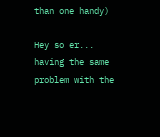than one handy)

Hey so er... having the same problem with the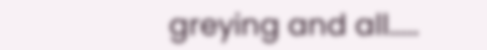greying and all.....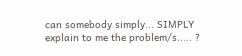can somebody simply... SIMPLY explain to me the problem/s..... ?